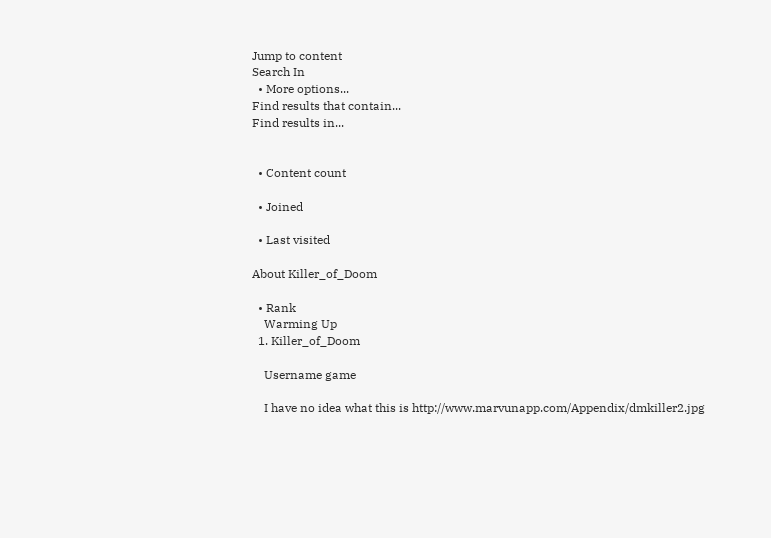Jump to content
Search In
  • More options...
Find results that contain...
Find results in...


  • Content count

  • Joined

  • Last visited

About Killer_of_Doom

  • Rank
    Warming Up
  1. Killer_of_Doom

    Username game

    I have no idea what this is http://www.marvunapp.com/Appendix/dmkiller2.jpg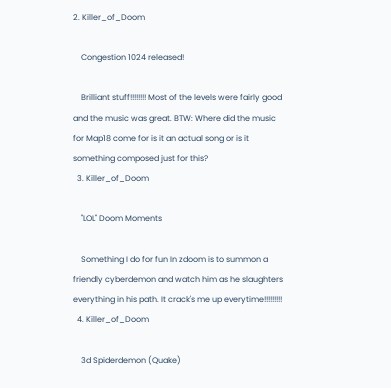2. Killer_of_Doom

    Congestion 1024 released!

    Brilliant stuff!!!!!!!! Most of the levels were fairly good and the music was great. BTW: Where did the music for Map18 come for is it an actual song or is it something composed just for this?
  3. Killer_of_Doom

    "LOL" Doom Moments

    Something I do for fun In zdoom is to summon a friendly cyberdemon and watch him as he slaughters everything in his path. It crack's me up everytime!!!!!!!!!
  4. Killer_of_Doom

    3d Spiderdemon (Quake)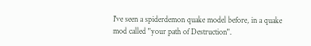I've seen a spiderdemon quake model before, in a quake mod called "your path of Destruction".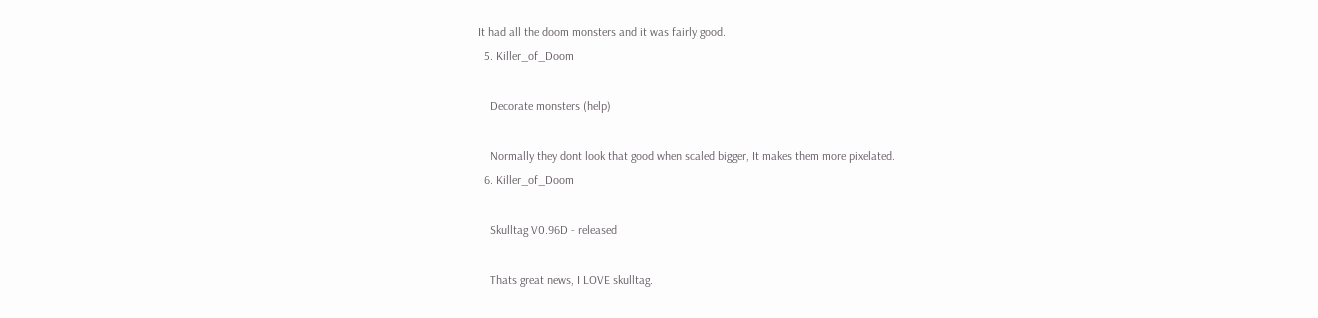It had all the doom monsters and it was fairly good.
  5. Killer_of_Doom

    Decorate monsters (help)

    Normally they dont look that good when scaled bigger, It makes them more pixelated.
  6. Killer_of_Doom

    Skulltag V0.96D - released

    Thats great news, I LOVE skulltag.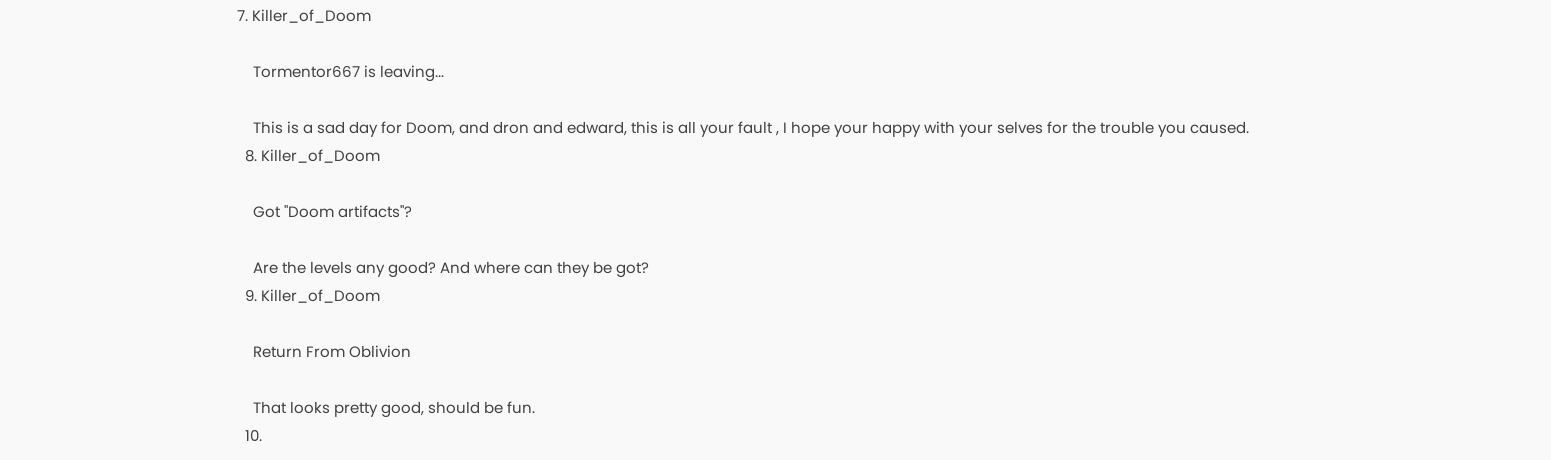7. Killer_of_Doom

    Tormentor667 is leaving...

    This is a sad day for Doom, and dron and edward, this is all your fault , I hope your happy with your selves for the trouble you caused.
  8. Killer_of_Doom

    Got "Doom artifacts"?

    Are the levels any good? And where can they be got?
  9. Killer_of_Doom

    Return From Oblivion

    That looks pretty good, should be fun.
  10.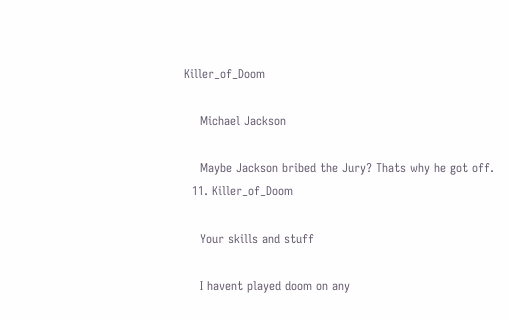Killer_of_Doom

    Michael Jackson

    Maybe Jackson bribed the Jury? Thats why he got off.
  11. Killer_of_Doom

    Your skills and stuff

    I havent played doom on any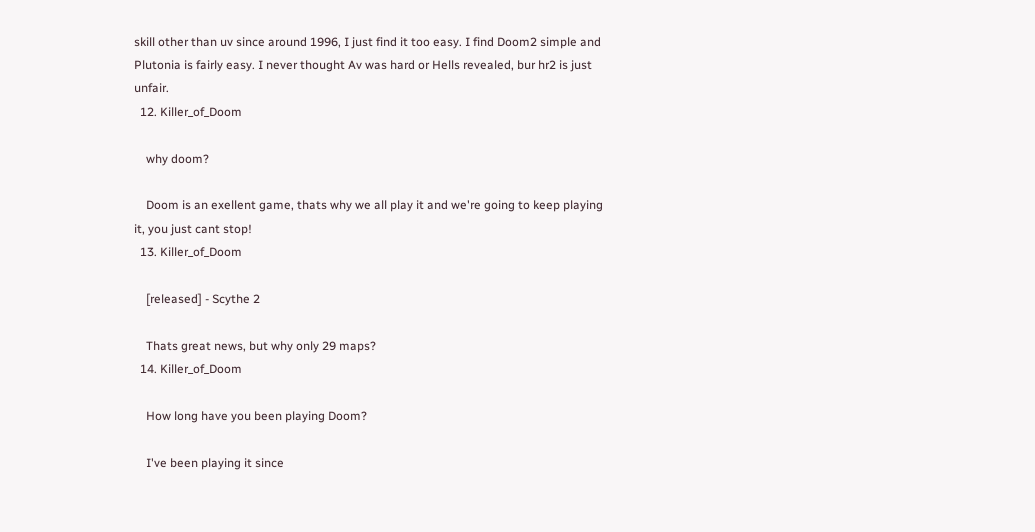skill other than uv since around 1996, I just find it too easy. I find Doom2 simple and Plutonia is fairly easy. I never thought Av was hard or Hells revealed, bur hr2 is just unfair.
  12. Killer_of_Doom

    why doom?

    Doom is an exellent game, thats why we all play it and we're going to keep playing it, you just cant stop!
  13. Killer_of_Doom

    [released] - Scythe 2

    Thats great news, but why only 29 maps?
  14. Killer_of_Doom

    How long have you been playing Doom?

    I've been playing it since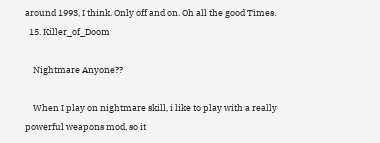around 1993, I think. Only off and on. Oh all the good Times.
  15. Killer_of_Doom

    Nightmare Anyone??

    When I play on nightmare skill, i like to play with a really powerful weapons mod, so it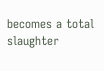becomes a total slaughter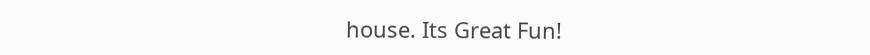house. Its Great Fun!